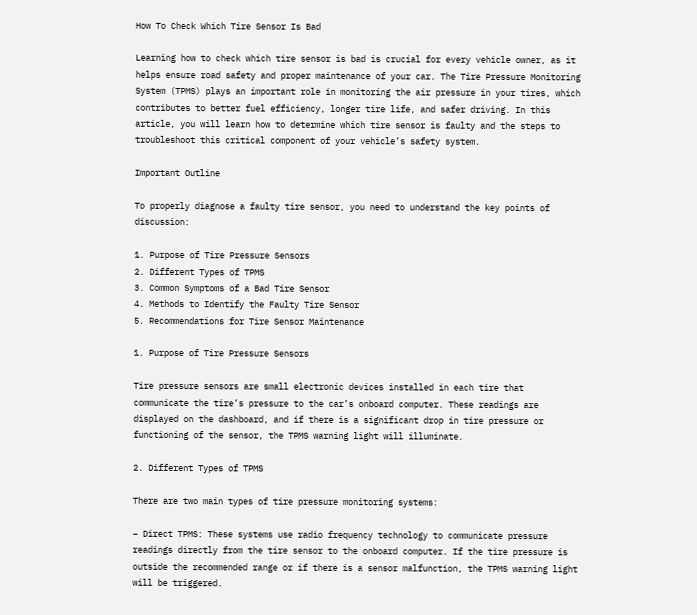How To Check Which Tire Sensor Is Bad

Learning how to check which tire sensor is bad is crucial for every vehicle owner, as it helps ensure road safety and proper maintenance of your car. The Tire Pressure Monitoring System (TPMS) plays an important role in monitoring the air pressure in your tires, which contributes to better fuel efficiency, longer tire life, and safer driving. In this article, you will learn how to determine which tire sensor is faulty and the steps to troubleshoot this critical component of your vehicle’s safety system.

Important Outline

To properly diagnose a faulty tire sensor, you need to understand the key points of discussion:

1. Purpose of Tire Pressure Sensors
2. Different Types of TPMS
3. Common Symptoms of a Bad Tire Sensor
4. Methods to Identify the Faulty Tire Sensor
5. Recommendations for Tire Sensor Maintenance

1. Purpose of Tire Pressure Sensors

Tire pressure sensors are small electronic devices installed in each tire that communicate the tire’s pressure to the car’s onboard computer. These readings are displayed on the dashboard, and if there is a significant drop in tire pressure or functioning of the sensor, the TPMS warning light will illuminate.

2. Different Types of TPMS

There are two main types of tire pressure monitoring systems:

– Direct TPMS: These systems use radio frequency technology to communicate pressure readings directly from the tire sensor to the onboard computer. If the tire pressure is outside the recommended range or if there is a sensor malfunction, the TPMS warning light will be triggered.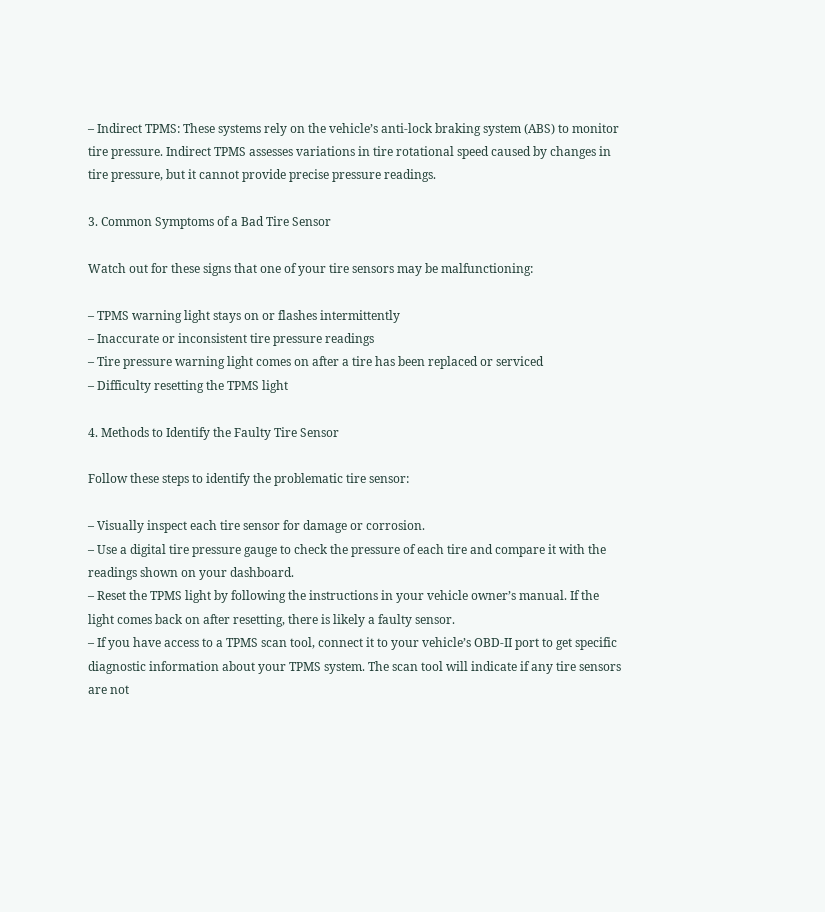– Indirect TPMS: These systems rely on the vehicle’s anti-lock braking system (ABS) to monitor tire pressure. Indirect TPMS assesses variations in tire rotational speed caused by changes in tire pressure, but it cannot provide precise pressure readings.

3. Common Symptoms of a Bad Tire Sensor

Watch out for these signs that one of your tire sensors may be malfunctioning:

– TPMS warning light stays on or flashes intermittently
– Inaccurate or inconsistent tire pressure readings
– Tire pressure warning light comes on after a tire has been replaced or serviced
– Difficulty resetting the TPMS light

4. Methods to Identify the Faulty Tire Sensor

Follow these steps to identify the problematic tire sensor:

– Visually inspect each tire sensor for damage or corrosion.
– Use a digital tire pressure gauge to check the pressure of each tire and compare it with the readings shown on your dashboard.
– Reset the TPMS light by following the instructions in your vehicle owner’s manual. If the light comes back on after resetting, there is likely a faulty sensor.
– If you have access to a TPMS scan tool, connect it to your vehicle’s OBD-II port to get specific diagnostic information about your TPMS system. The scan tool will indicate if any tire sensors are not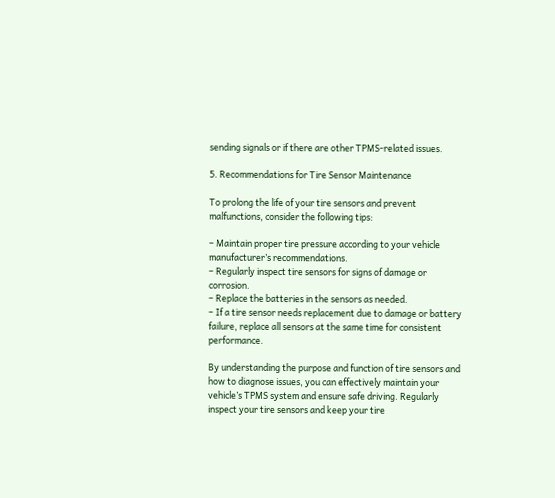sending signals or if there are other TPMS-related issues.

5. Recommendations for Tire Sensor Maintenance

To prolong the life of your tire sensors and prevent malfunctions, consider the following tips:

– Maintain proper tire pressure according to your vehicle manufacturer’s recommendations.
– Regularly inspect tire sensors for signs of damage or corrosion.
– Replace the batteries in the sensors as needed.
– If a tire sensor needs replacement due to damage or battery failure, replace all sensors at the same time for consistent performance.

By understanding the purpose and function of tire sensors and how to diagnose issues, you can effectively maintain your vehicle’s TPMS system and ensure safe driving. Regularly inspect your tire sensors and keep your tire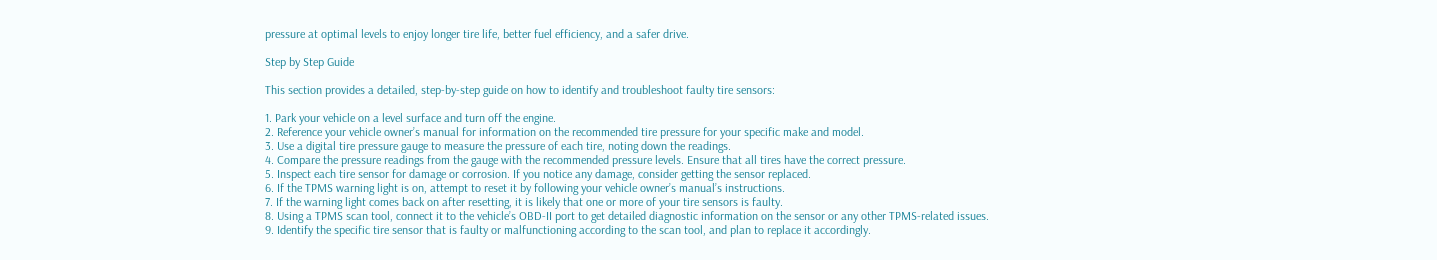pressure at optimal levels to enjoy longer tire life, better fuel efficiency, and a safer drive.

Step by Step Guide

This section provides a detailed, step-by-step guide on how to identify and troubleshoot faulty tire sensors:

1. Park your vehicle on a level surface and turn off the engine.
2. Reference your vehicle owner’s manual for information on the recommended tire pressure for your specific make and model.
3. Use a digital tire pressure gauge to measure the pressure of each tire, noting down the readings.
4. Compare the pressure readings from the gauge with the recommended pressure levels. Ensure that all tires have the correct pressure.
5. Inspect each tire sensor for damage or corrosion. If you notice any damage, consider getting the sensor replaced.
6. If the TPMS warning light is on, attempt to reset it by following your vehicle owner’s manual’s instructions.
7. If the warning light comes back on after resetting, it is likely that one or more of your tire sensors is faulty.
8. Using a TPMS scan tool, connect it to the vehicle’s OBD-II port to get detailed diagnostic information on the sensor or any other TPMS-related issues.
9. Identify the specific tire sensor that is faulty or malfunctioning according to the scan tool, and plan to replace it accordingly.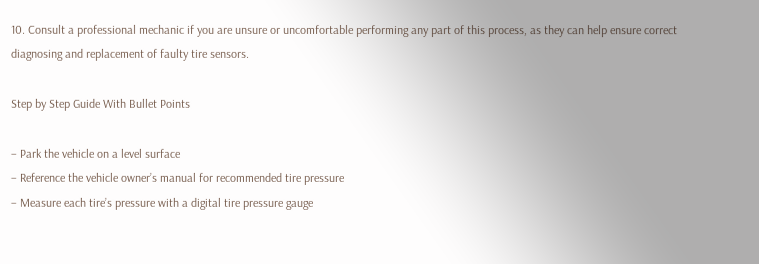10. Consult a professional mechanic if you are unsure or uncomfortable performing any part of this process, as they can help ensure correct diagnosing and replacement of faulty tire sensors.

Step by Step Guide With Bullet Points

– Park the vehicle on a level surface
– Reference the vehicle owner’s manual for recommended tire pressure
– Measure each tire’s pressure with a digital tire pressure gauge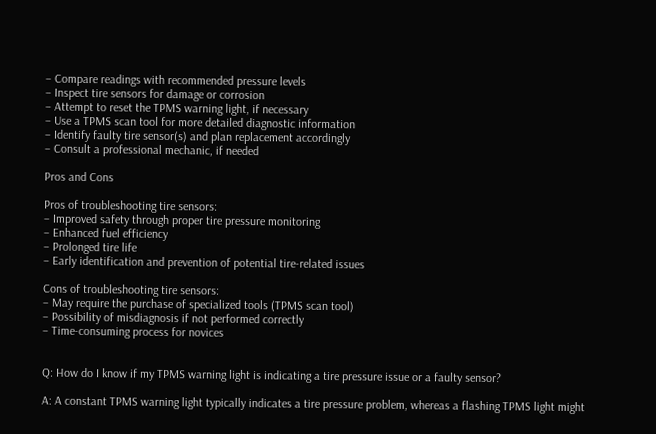– Compare readings with recommended pressure levels
– Inspect tire sensors for damage or corrosion
– Attempt to reset the TPMS warning light, if necessary
– Use a TPMS scan tool for more detailed diagnostic information
– Identify faulty tire sensor(s) and plan replacement accordingly
– Consult a professional mechanic, if needed

Pros and Cons

Pros of troubleshooting tire sensors:
– Improved safety through proper tire pressure monitoring
– Enhanced fuel efficiency
– Prolonged tire life
– Early identification and prevention of potential tire-related issues

Cons of troubleshooting tire sensors:
– May require the purchase of specialized tools (TPMS scan tool)
– Possibility of misdiagnosis if not performed correctly
– Time-consuming process for novices


Q: How do I know if my TPMS warning light is indicating a tire pressure issue or a faulty sensor?

A: A constant TPMS warning light typically indicates a tire pressure problem, whereas a flashing TPMS light might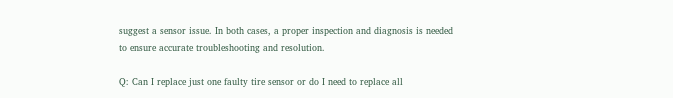suggest a sensor issue. In both cases, a proper inspection and diagnosis is needed to ensure accurate troubleshooting and resolution.

Q: Can I replace just one faulty tire sensor or do I need to replace all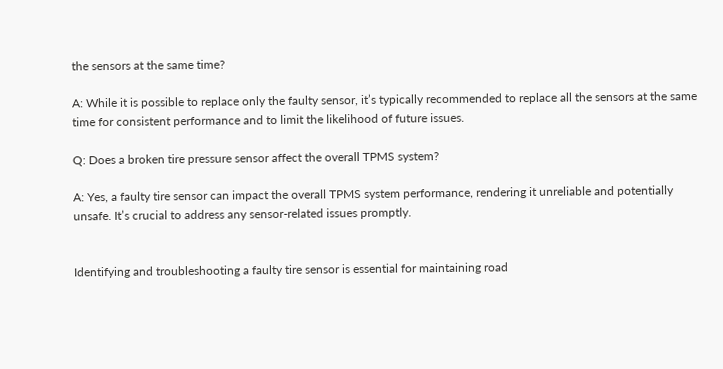the sensors at the same time?

A: While it is possible to replace only the faulty sensor, it’s typically recommended to replace all the sensors at the same time for consistent performance and to limit the likelihood of future issues.

Q: Does a broken tire pressure sensor affect the overall TPMS system?

A: Yes, a faulty tire sensor can impact the overall TPMS system performance, rendering it unreliable and potentially unsafe. It’s crucial to address any sensor-related issues promptly.


Identifying and troubleshooting a faulty tire sensor is essential for maintaining road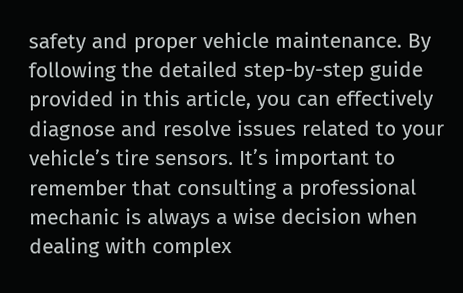safety and proper vehicle maintenance. By following the detailed step-by-step guide provided in this article, you can effectively diagnose and resolve issues related to your vehicle’s tire sensors. It’s important to remember that consulting a professional mechanic is always a wise decision when dealing with complex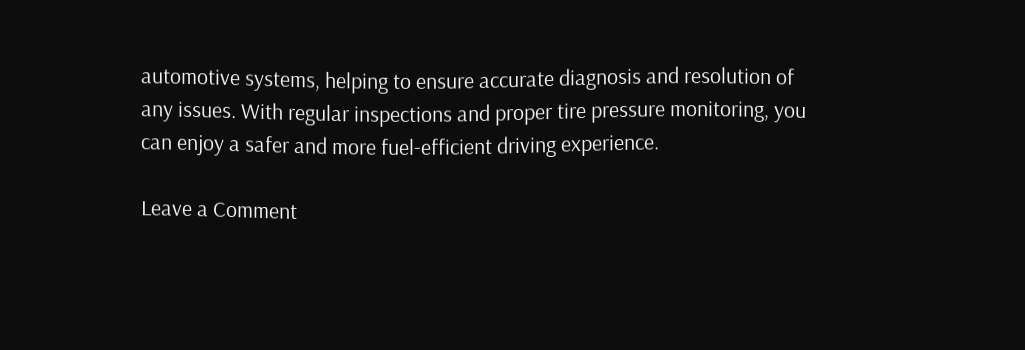automotive systems, helping to ensure accurate diagnosis and resolution of any issues. With regular inspections and proper tire pressure monitoring, you can enjoy a safer and more fuel-efficient driving experience.

Leave a Comment